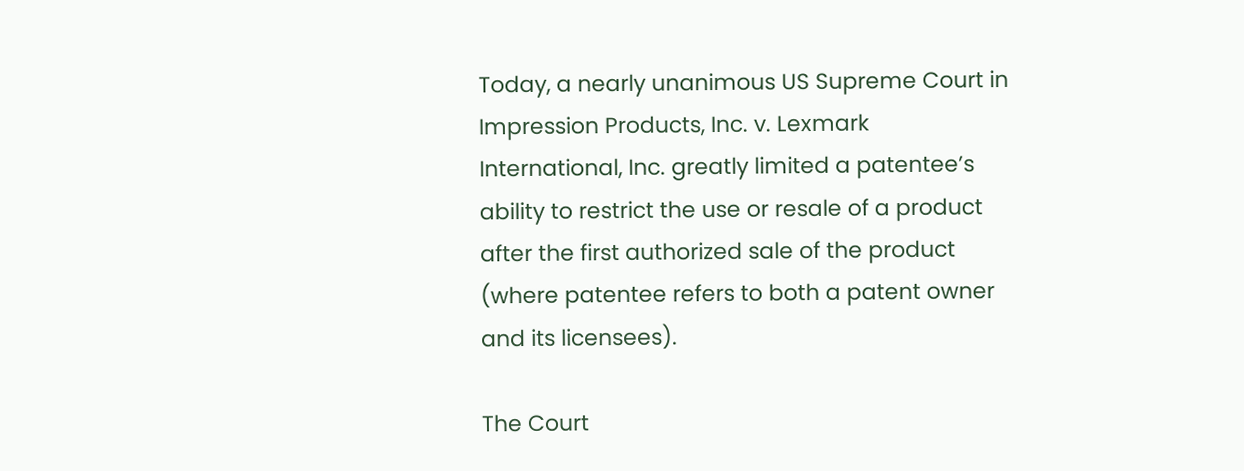Today, a nearly unanimous US Supreme Court in Impression Products, Inc. v. Lexmark International, Inc. greatly limited a patentee’s ability to restrict the use or resale of a product after the first authorized sale of the product (where patentee refers to both a patent owner and its licensees).

The Court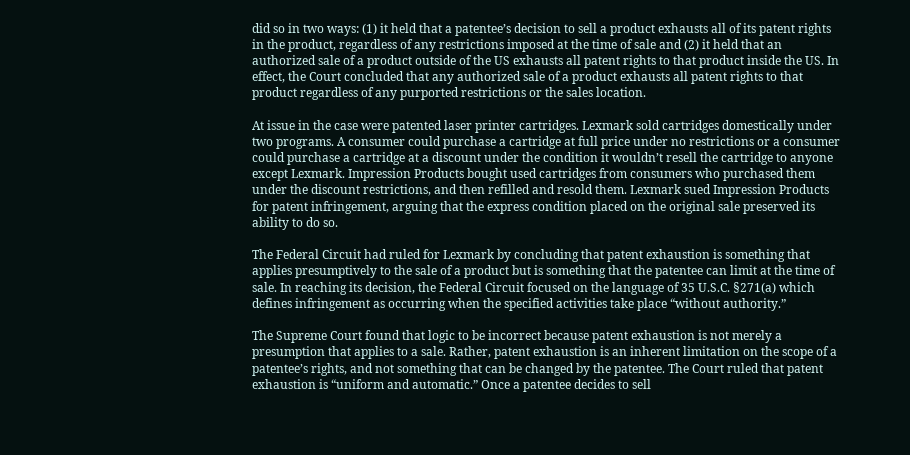did so in two ways: (1) it held that a patentee’s decision to sell a product exhausts all of its patent rights in the product, regardless of any restrictions imposed at the time of sale and (2) it held that an authorized sale of a product outside of the US exhausts all patent rights to that product inside the US. In effect, the Court concluded that any authorized sale of a product exhausts all patent rights to that product regardless of any purported restrictions or the sales location.

At issue in the case were patented laser printer cartridges. Lexmark sold cartridges domestically under two programs. A consumer could purchase a cartridge at full price under no restrictions or a consumer could purchase a cartridge at a discount under the condition it wouldn’t resell the cartridge to anyone except Lexmark. Impression Products bought used cartridges from consumers who purchased them under the discount restrictions, and then refilled and resold them. Lexmark sued Impression Products for patent infringement, arguing that the express condition placed on the original sale preserved its ability to do so.

The Federal Circuit had ruled for Lexmark by concluding that patent exhaustion is something that applies presumptively to the sale of a product but is something that the patentee can limit at the time of sale. In reaching its decision, the Federal Circuit focused on the language of 35 U.S.C. §271(a) which defines infringement as occurring when the specified activities take place “without authority.”

The Supreme Court found that logic to be incorrect because patent exhaustion is not merely a presumption that applies to a sale. Rather, patent exhaustion is an inherent limitation on the scope of a patentee’s rights, and not something that can be changed by the patentee. The Court ruled that patent exhaustion is “uniform and automatic.” Once a patentee decides to sell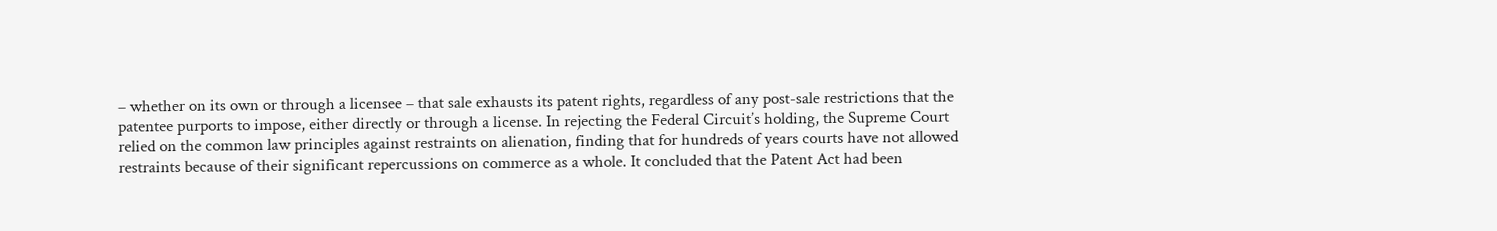– whether on its own or through a licensee – that sale exhausts its patent rights, regardless of any post-sale restrictions that the patentee purports to impose, either directly or through a license. In rejecting the Federal Circuit’s holding, the Supreme Court relied on the common law principles against restraints on alienation, finding that for hundreds of years courts have not allowed restraints because of their significant repercussions on commerce as a whole. It concluded that the Patent Act had been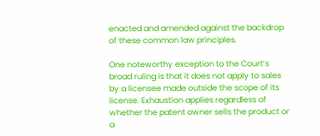enacted and amended against the backdrop of these common law principles.

One noteworthy exception to the Court’s broad ruling is that it does not apply to sales by a licensee made outside the scope of its license. Exhaustion applies regardless of whether the patent owner sells the product or a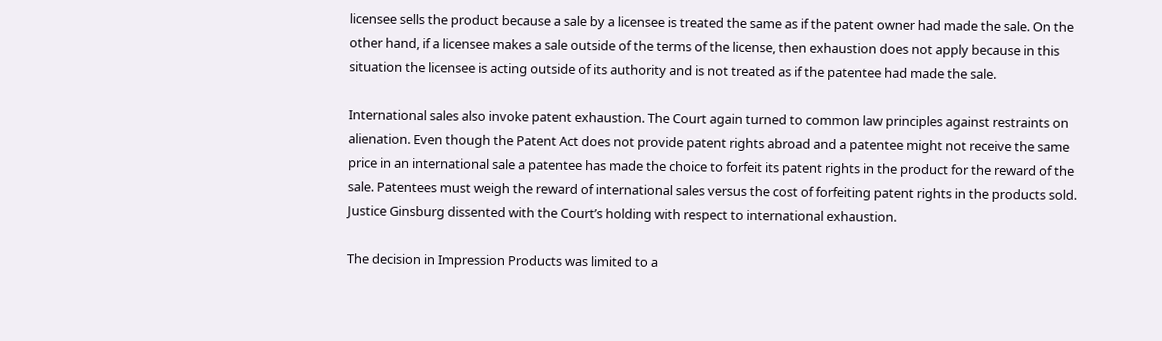licensee sells the product because a sale by a licensee is treated the same as if the patent owner had made the sale. On the other hand, if a licensee makes a sale outside of the terms of the license, then exhaustion does not apply because in this situation the licensee is acting outside of its authority and is not treated as if the patentee had made the sale.

International sales also invoke patent exhaustion. The Court again turned to common law principles against restraints on alienation. Even though the Patent Act does not provide patent rights abroad and a patentee might not receive the same price in an international sale a patentee has made the choice to forfeit its patent rights in the product for the reward of the sale. Patentees must weigh the reward of international sales versus the cost of forfeiting patent rights in the products sold. Justice Ginsburg dissented with the Court’s holding with respect to international exhaustion.

The decision in Impression Products was limited to a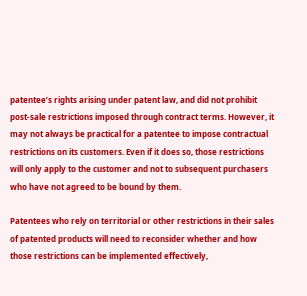patentee’s rights arising under patent law, and did not prohibit post-sale restrictions imposed through contract terms. However, it may not always be practical for a patentee to impose contractual restrictions on its customers. Even if it does so, those restrictions will only apply to the customer and not to subsequent purchasers who have not agreed to be bound by them.

Patentees who rely on territorial or other restrictions in their sales of patented products will need to reconsider whether and how those restrictions can be implemented effectively,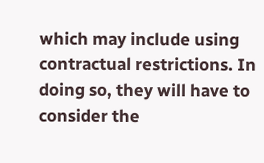which may include using contractual restrictions. In doing so, they will have to consider the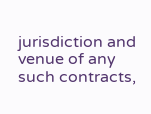jurisdiction and venue of any such contracts,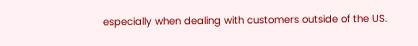especially when dealing with customers outside of the US.